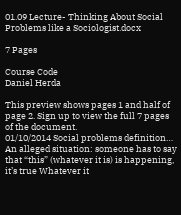01.09 Lecture- Thinking About Social Problems like a Sociologist.docx

7 Pages

Course Code
Daniel Herda

This preview shows pages 1 and half of page 2. Sign up to view the full 7 pages of the document.
01/10/2014 Social problems definition… An alleged situation: someone has to say that “this” (whatever it is) is happening, it’s true Whatever it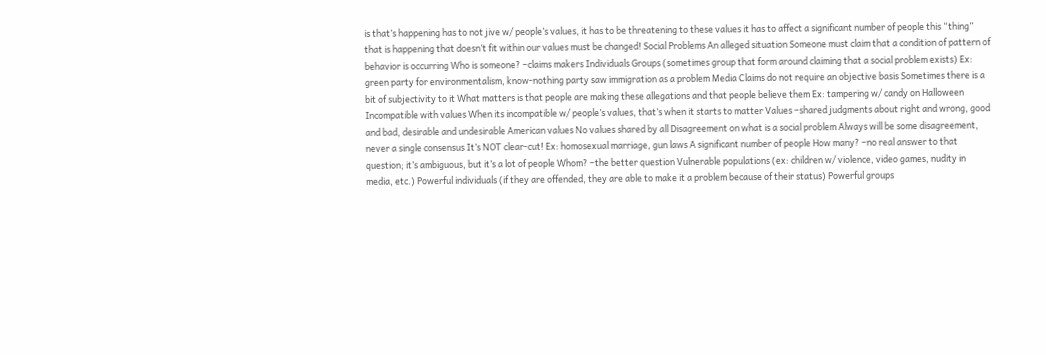is that’s happening has to not jive w/ people’s values, it has to be threatening to these values it has to affect a significant number of people this “thing” that is happening that doesn’t fit within our values must be changed! Social Problems An alleged situation Someone must claim that a condition of pattern of behavior is occurring Who is someone? –claims makers Individuals Groups (sometimes group that form around claiming that a social problem exists) Ex: green party for environmentalism, know-nothing party saw immigration as a problem Media Claims do not require an objective basis Sometimes there is a bit of subjectivity to it What matters is that people are making these allegations and that people believe them Ex: tampering w/ candy on Halloween Incompatible with values When its incompatible w/ people’s values, that’s when it starts to matter Values –shared judgments about right and wrong, good and bad, desirable and undesirable American values No values shared by all Disagreement on what is a social problem Always will be some disagreement, never a single consensus It’s NOT clear-cut! Ex: homosexual marriage, gun laws A significant number of people How many? –no real answer to that question; it’s ambiguous, but it’s a lot of people Whom? –the better question Vulnerable populations (ex: children w/ violence, video games, nudity in media, etc.) Powerful individuals (if they are offended, they are able to make it a problem because of their status) Powerful groups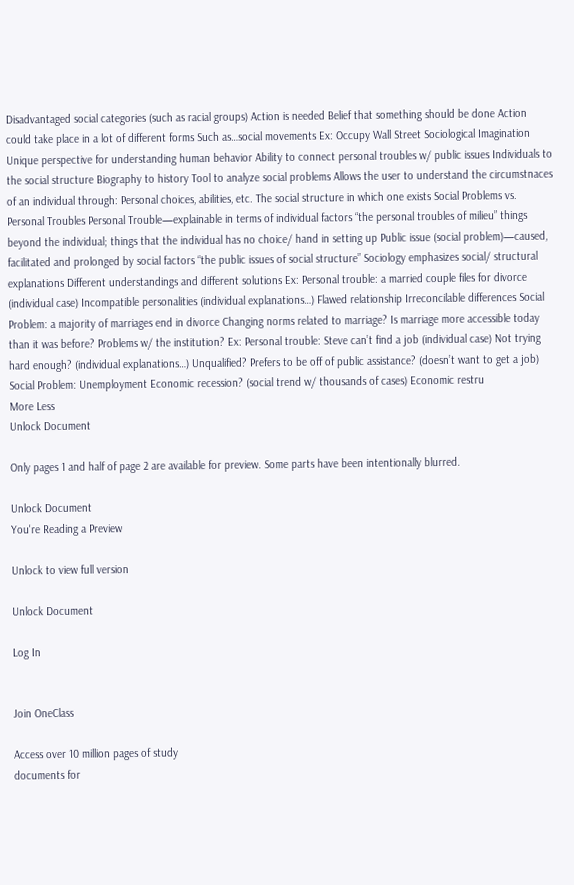Disadvantaged social categories (such as racial groups) Action is needed Belief that something should be done Action could take place in a lot of different forms Such as…social movements Ex: Occupy Wall Street Sociological Imagination Unique perspective for understanding human behavior Ability to connect personal troubles w/ public issues Individuals to the social structure Biography to history Tool to analyze social problems Allows the user to understand the circumstnaces of an individual through: Personal choices, abilities, etc. The social structure in which one exists Social Problems vs. Personal Troubles Personal Trouble—explainable in terms of individual factors “the personal troubles of milieu” things beyond the individual; things that the individual has no choice/ hand in setting up Public issue (social problem)—caused, facilitated and prolonged by social factors “the public issues of social structure” Sociology emphasizes social/ structural explanations Different understandings and different solutions Ex: Personal trouble: a married couple files for divorce (individual case) Incompatible personalities (individual explanations…) Flawed relationship Irreconcilable differences Social Problem: a majority of marriages end in divorce Changing norms related to marriage? Is marriage more accessible today than it was before? Problems w/ the institution? Ex: Personal trouble: Steve can’t find a job (individual case) Not trying hard enough? (individual explanations…) Unqualified? Prefers to be off of public assistance? (doesn’t want to get a job) Social Problem: Unemployment Economic recession? (social trend w/ thousands of cases) Economic restru
More Less
Unlock Document

Only pages 1 and half of page 2 are available for preview. Some parts have been intentionally blurred.

Unlock Document
You're Reading a Preview

Unlock to view full version

Unlock Document

Log In


Join OneClass

Access over 10 million pages of study
documents for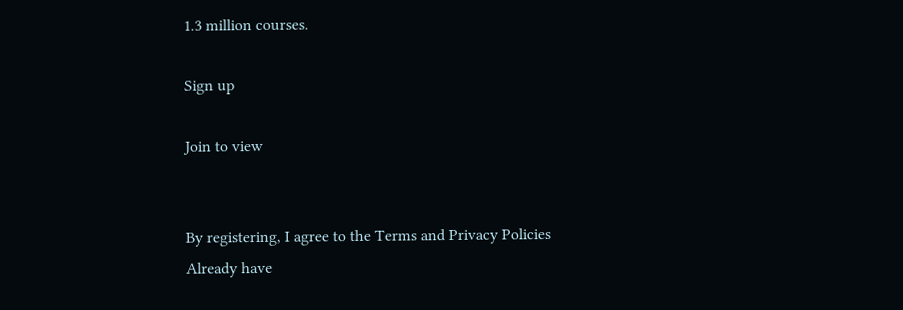1.3 million courses.

Sign up

Join to view


By registering, I agree to the Terms and Privacy Policies
Already have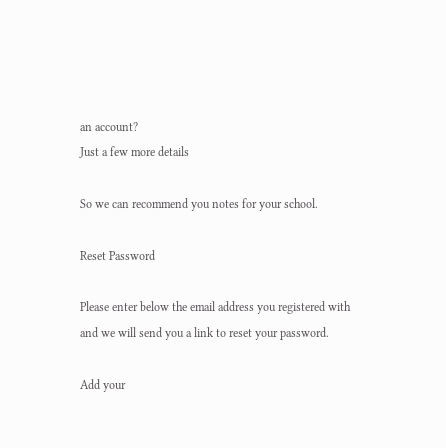an account?
Just a few more details

So we can recommend you notes for your school.

Reset Password

Please enter below the email address you registered with and we will send you a link to reset your password.

Add your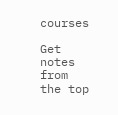courses

Get notes from the top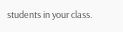students in your class.